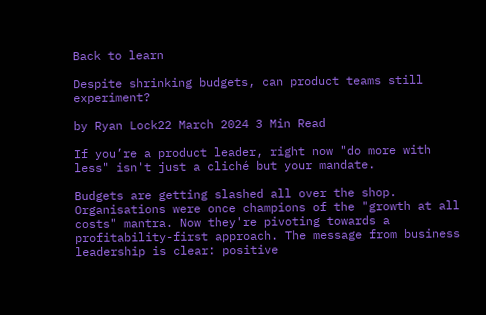Back to learn

Despite shrinking budgets, can product teams still experiment?

by Ryan Lock22 March 2024 3 Min Read

If you’re a product leader, right now "do more with less" isn't just a cliché but your mandate.

Budgets are getting slashed all over the shop. Organisations were once champions of the "growth at all costs" mantra. Now they're pivoting towards a profitability-first approach. The message from business leadership is clear: positive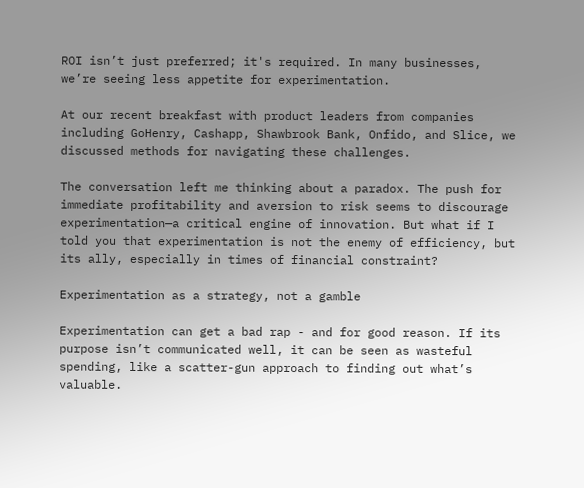ROI isn’t just preferred; it's required. In many businesses, we’re seeing less appetite for experimentation.

At our recent breakfast with product leaders from companies including GoHenry, Cashapp, Shawbrook Bank, Onfido, and Slice, we discussed methods for navigating these challenges.

The conversation left me thinking about a paradox. The push for immediate profitability and aversion to risk seems to discourage experimentation—a critical engine of innovation. But what if I told you that experimentation is not the enemy of efficiency, but its ally, especially in times of financial constraint?

Experimentation as a strategy, not a gamble

Experimentation can get a bad rap - and for good reason. If its purpose isn’t communicated well, it can be seen as wasteful spending, like a scatter-gun approach to finding out what’s valuable.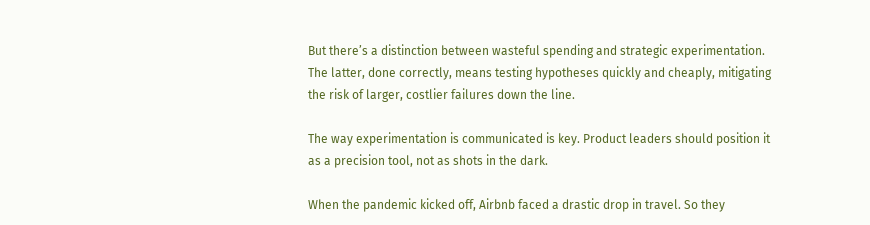But there’s a distinction between wasteful spending and strategic experimentation. The latter, done correctly, means testing hypotheses quickly and cheaply, mitigating the risk of larger, costlier failures down the line.

The way experimentation is communicated is key. Product leaders should position it as a precision tool, not as shots in the dark.

When the pandemic kicked off, Airbnb faced a drastic drop in travel. So they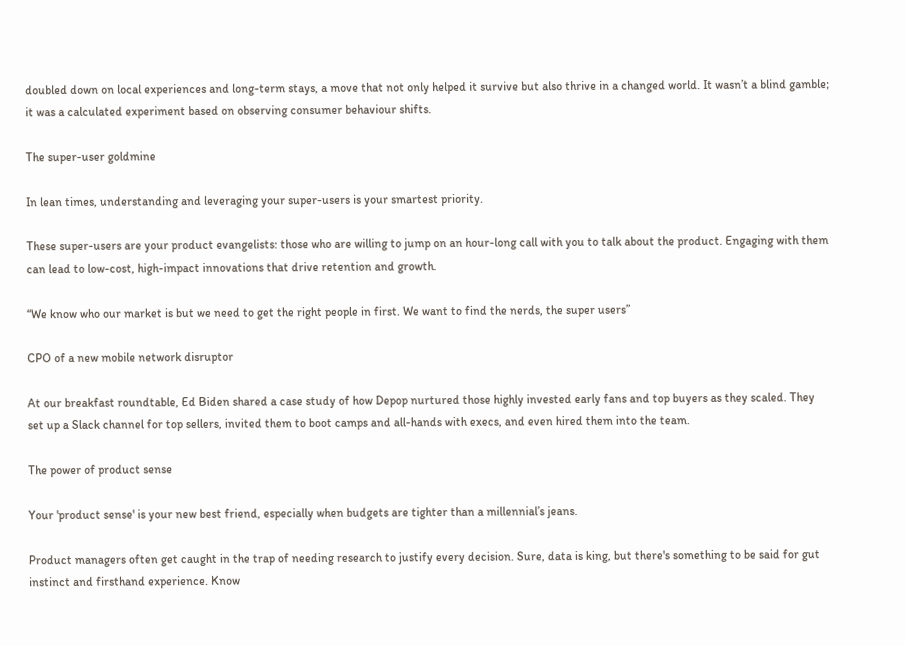doubled down on local experiences and long-term stays, a move that not only helped it survive but also thrive in a changed world. It wasn’t a blind gamble; it was a calculated experiment based on observing consumer behaviour shifts.

The super-user goldmine

In lean times, understanding and leveraging your super-users is your smartest priority.

These super-users are your product evangelists: those who are willing to jump on an hour-long call with you to talk about the product. Engaging with them can lead to low-cost, high-impact innovations that drive retention and growth.

“We know who our market is but we need to get the right people in first. We want to find the nerds, the super users”

CPO of a new mobile network disruptor

At our breakfast roundtable, Ed Biden shared a case study of how Depop nurtured those highly invested early fans and top buyers as they scaled. They set up a Slack channel for top sellers, invited them to boot camps and all-hands with execs, and even hired them into the team.

The power of product sense

Your 'product sense' is your new best friend, especially when budgets are tighter than a millennial’s jeans.

Product managers often get caught in the trap of needing research to justify every decision. Sure, data is king, but there's something to be said for gut instinct and firsthand experience. Know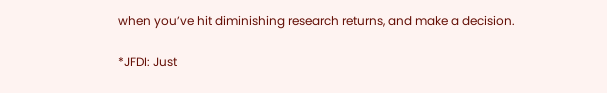when you’ve hit diminishing research returns, and make a decision.

*JFDI: Just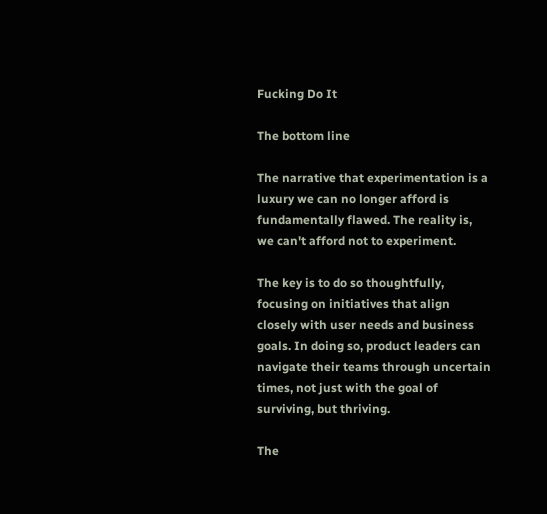Fucking Do It

The bottom line

The narrative that experimentation is a luxury we can no longer afford is fundamentally flawed. The reality is, we can't afford not to experiment.

The key is to do so thoughtfully, focusing on initiatives that align closely with user needs and business goals. In doing so, product leaders can navigate their teams through uncertain times, not just with the goal of surviving, but thriving.

The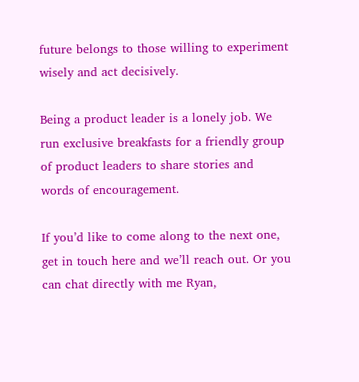future belongs to those willing to experiment wisely and act decisively.

Being a product leader is a lonely job. We run exclusive breakfasts for a friendly group of product leaders to share stories and words of encouragement.

If you’d like to come along to the next one, get in touch here and we’ll reach out. Or you can chat directly with me Ryan,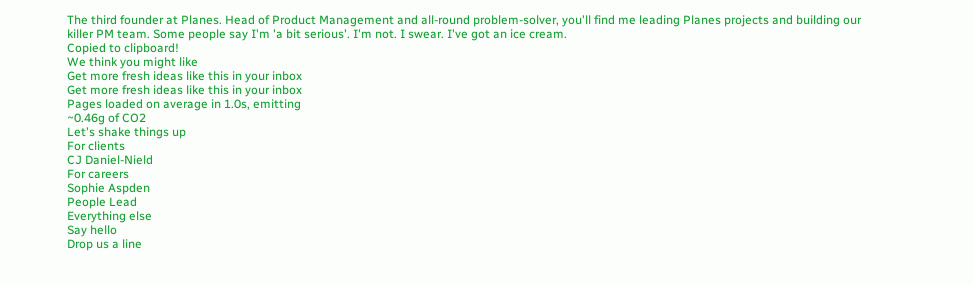The third founder at Planes. Head of Product Management and all-round problem-solver, you'll find me leading Planes projects and building our killer PM team. Some people say I'm 'a bit serious'. I'm not. I swear. I've got an ice cream.
Copied to clipboard!
We think you might like
Get more fresh ideas like this in your inbox
Get more fresh ideas like this in your inbox
Pages loaded on average in 1.0s, emitting
~0.46g of CO2
Let's shake things up
For clients
CJ Daniel-Nield
For careers
Sophie Aspden
People Lead
Everything else
Say hello
Drop us a line